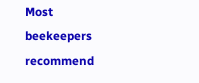Most beekeepers recommend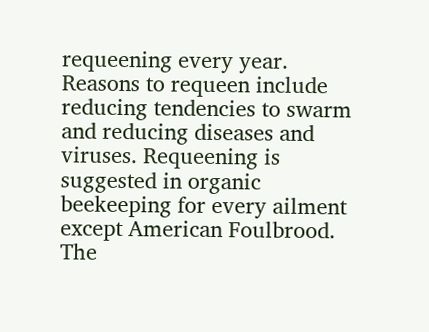requeening every year. Reasons to requeen include reducing tendencies to swarm and reducing diseases and viruses. Requeening is suggested in organic beekeeping for every ailment except American Foulbrood. The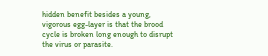hidden benefit besides a young, vigorous egg-layer is that the brood cycle is broken long enough to disrupt the virus or parasite.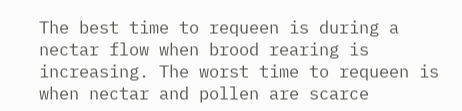The best time to requeen is during a nectar flow when brood rearing is increasing. The worst time to requeen is when nectar and pollen are scarce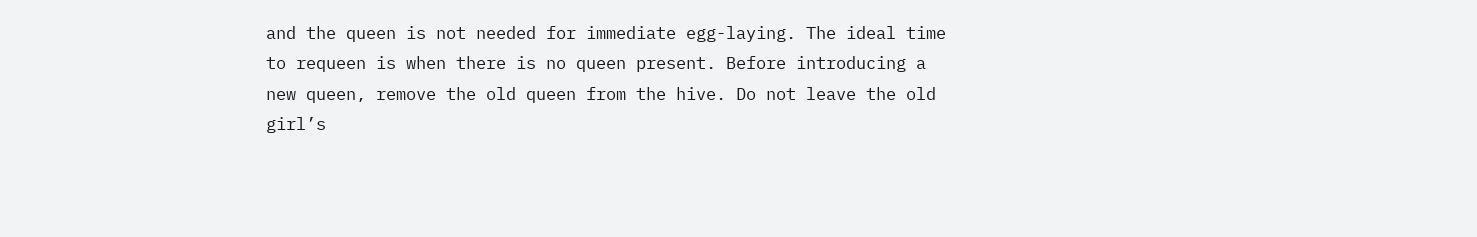and the queen is not needed for immediate egg-laying. The ideal time to requeen is when there is no queen present. Before introducing a new queen, remove the old queen from the hive. Do not leave the old girl’s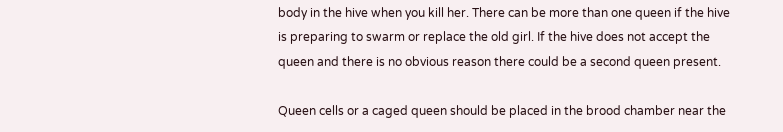body in the hive when you kill her. There can be more than one queen if the hive is preparing to swarm or replace the old girl. If the hive does not accept the queen and there is no obvious reason there could be a second queen present.

Queen cells or a caged queen should be placed in the brood chamber near the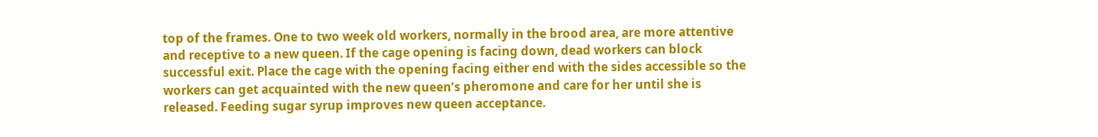top of the frames. One to two week old workers, normally in the brood area, are more attentive and receptive to a new queen. If the cage opening is facing down, dead workers can block successful exit. Place the cage with the opening facing either end with the sides accessible so the workers can get acquainted with the new queen’s pheromone and care for her until she is released. Feeding sugar syrup improves new queen acceptance.